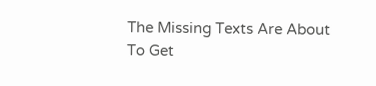The Missing Texts Are About To Get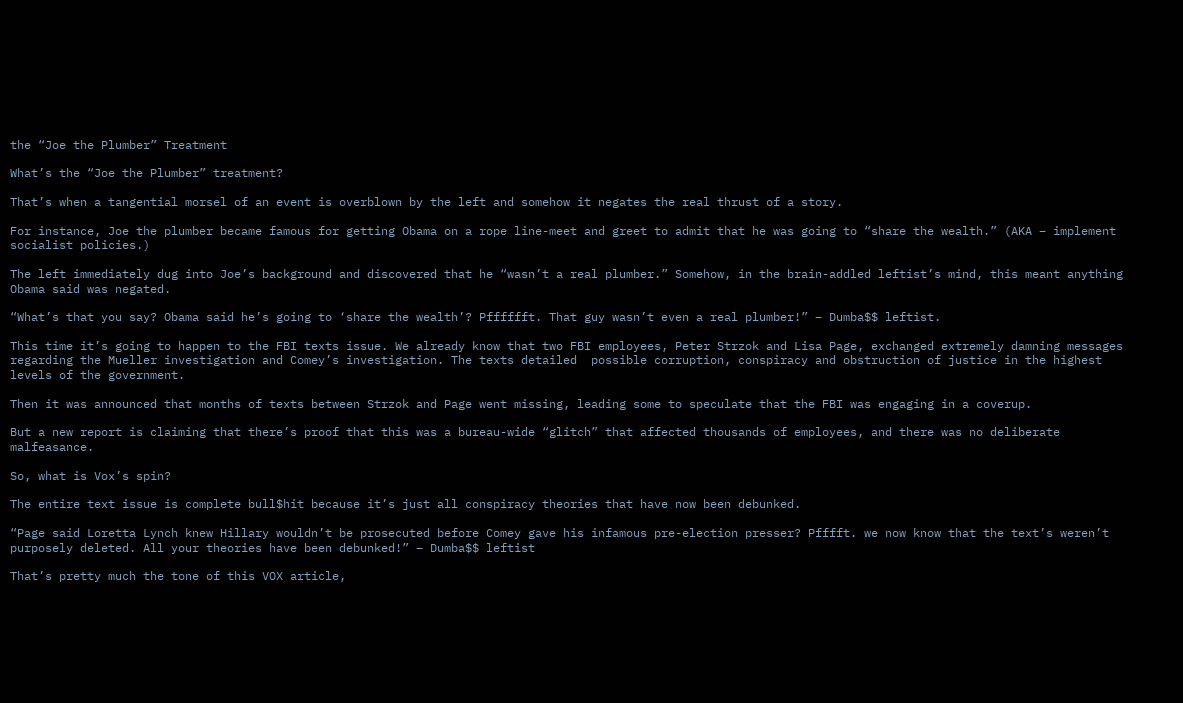the “Joe the Plumber” Treatment

What’s the “Joe the Plumber” treatment?

That’s when a tangential morsel of an event is overblown by the left and somehow it negates the real thrust of a story.

For instance, Joe the plumber became famous for getting Obama on a rope line-meet and greet to admit that he was going to “share the wealth.” (AKA – implement socialist policies.)

The left immediately dug into Joe’s background and discovered that he “wasn’t a real plumber.” Somehow, in the brain-addled leftist’s mind, this meant anything Obama said was negated.

“What’s that you say? Obama said he’s going to ‘share the wealth’? Pfffffft. That guy wasn’t even a real plumber!” – Dumba$$ leftist.

This time it’s going to happen to the FBI texts issue. We already know that two FBI employees, Peter Strzok and Lisa Page, exchanged extremely damning messages regarding the Mueller investigation and Comey’s investigation. The texts detailed  possible corruption, conspiracy and obstruction of justice in the highest levels of the government.

Then it was announced that months of texts between Strzok and Page went missing, leading some to speculate that the FBI was engaging in a coverup.

But a new report is claiming that there’s proof that this was a bureau-wide “glitch” that affected thousands of employees, and there was no deliberate malfeasance.

So, what is Vox’s spin?

The entire text issue is complete bull$hit because it’s just all conspiracy theories that have now been debunked.

“Page said Loretta Lynch knew Hillary wouldn’t be prosecuted before Comey gave his infamous pre-election presser? Pfffft. we now know that the text’s weren’t purposely deleted. All your theories have been debunked!” – Dumba$$ leftist

That’s pretty much the tone of this VOX article,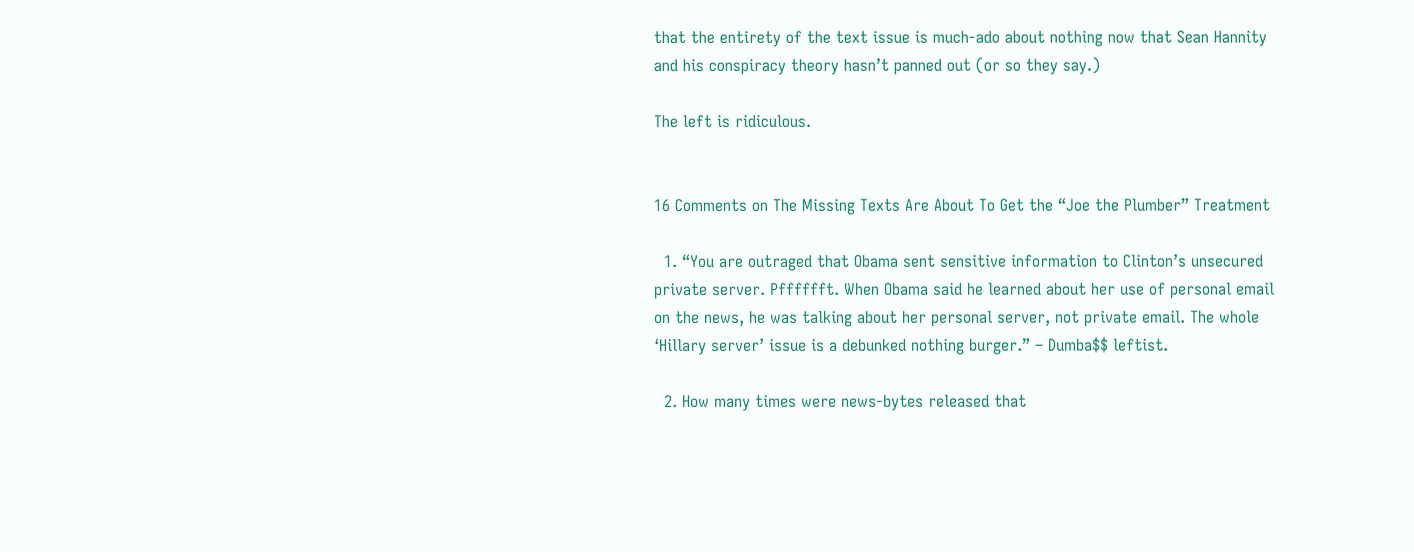that the entirety of the text issue is much-ado about nothing now that Sean Hannity and his conspiracy theory hasn’t panned out (or so they say.)

The left is ridiculous.


16 Comments on The Missing Texts Are About To Get the “Joe the Plumber” Treatment

  1. “You are outraged that Obama sent sensitive information to Clinton’s unsecured private server. Pfffffft. When Obama said he learned about her use of personal email on the news, he was talking about her personal server, not private email. The whole ‘Hillary server’ issue is a debunked nothing burger.” – Dumba$$ leftist.

  2. How many times were news-bytes released that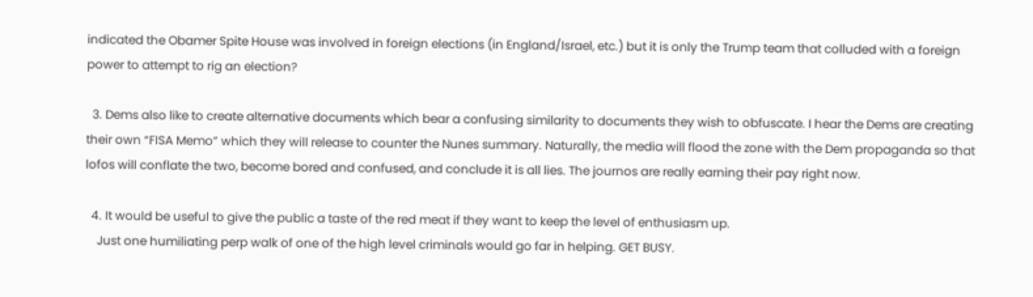indicated the Obamer Spite House was involved in foreign elections (in England/Israel, etc.) but it is only the Trump team that colluded with a foreign power to attempt to rig an election?

  3. Dems also like to create alternative documents which bear a confusing similarity to documents they wish to obfuscate. I hear the Dems are creating their own “FISA Memo” which they will release to counter the Nunes summary. Naturally, the media will flood the zone with the Dem propaganda so that lofos will conflate the two, become bored and confused, and conclude it is all lies. The journos are really earning their pay right now.

  4. It would be useful to give the public a taste of the red meat if they want to keep the level of enthusiasm up.
    Just one humiliating perp walk of one of the high level criminals would go far in helping. GET BUSY.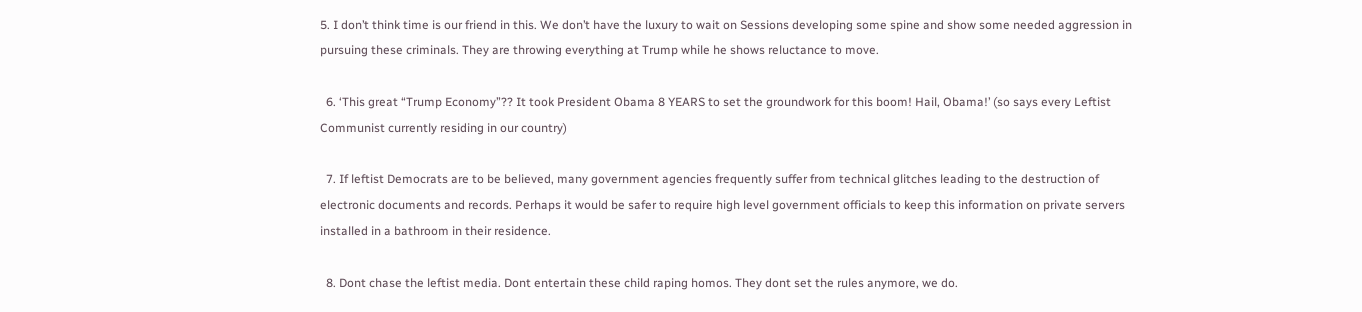5. I don’t think time is our friend in this. We don’t have the luxury to wait on Sessions developing some spine and show some needed aggression in pursuing these criminals. They are throwing everything at Trump while he shows reluctance to move.

  6. ‘This great “Trump Economy”?? It took President Obama 8 YEARS to set the groundwork for this boom! Hail, Obama!’ (so says every Leftist Communist currently residing in our country)

  7. If leftist Democrats are to be believed, many government agencies frequently suffer from technical glitches leading to the destruction of electronic documents and records. Perhaps it would be safer to require high level government officials to keep this information on private servers installed in a bathroom in their residence.

  8. Dont chase the leftist media. Dont entertain these child raping homos. They dont set the rules anymore, we do.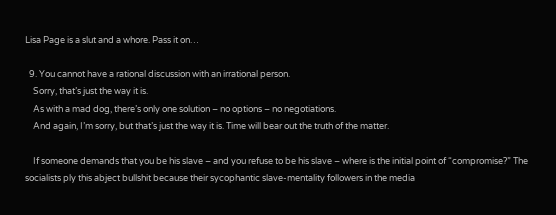Lisa Page is a slut and a whore. Pass it on…

  9. You cannot have a rational discussion with an irrational person.
    Sorry, that’s just the way it is.
    As with a mad dog, there’s only one solution – no options – no negotiations.
    And again, I’m sorry, but that’s just the way it is. Time will bear out the truth of the matter.

    If someone demands that you be his slave – and you refuse to be his slave – where is the initial point of “compromise?” The socialists ply this abject bullshit because their sycophantic slave-mentality followers in the media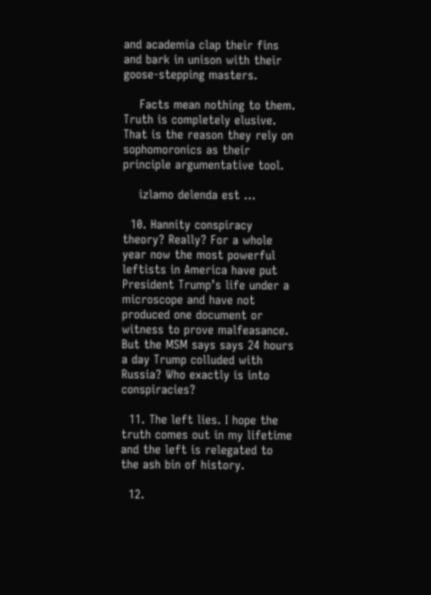and academia clap their fins and bark in unison with their goose-stepping masters.

    Facts mean nothing to them. Truth is completely elusive. That is the reason they rely on sophomoronics as their principle argumentative tool.

    izlamo delenda est …

  10. Hannity conspiracy theory? Really? For a whole year now the most powerful leftists in America have put President Trump’s life under a microscope and have not produced one document or witness to prove malfeasance. But the MSM says says 24 hours a day Trump colluded with Russia? Who exactly is into conspiracies?

  11. The left lies. I hope the truth comes out in my lifetime and the left is relegated to the ash bin of history.

  12.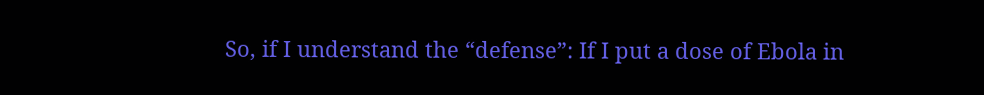So, if I understand the “defense”: If I put a dose of Ebola in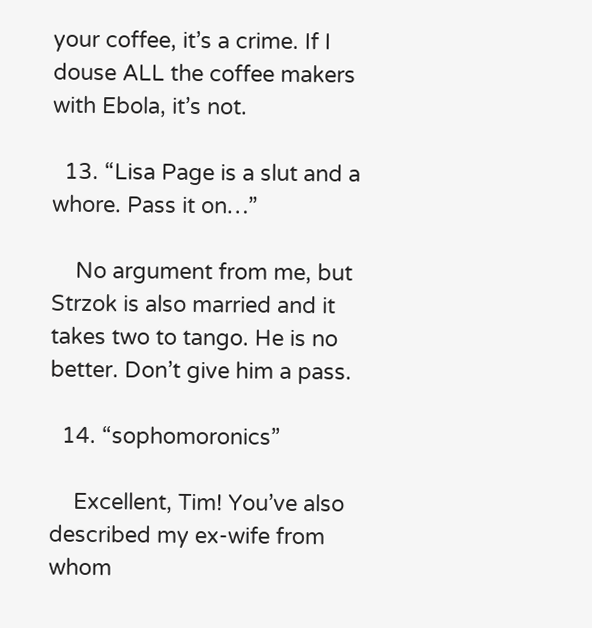your coffee, it’s a crime. If I douse ALL the coffee makers with Ebola, it’s not.

  13. “Lisa Page is a slut and a whore. Pass it on…”

    No argument from me, but Strzok is also married and it takes two to tango. He is no better. Don’t give him a pass.

  14. “sophomoronics”

    Excellent, Tim! You’ve also described my ex-wife from whom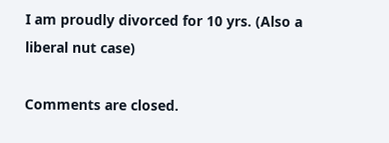I am proudly divorced for 10 yrs. (Also a liberal nut case)

Comments are closed.